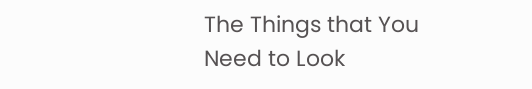The Things that You Need to Look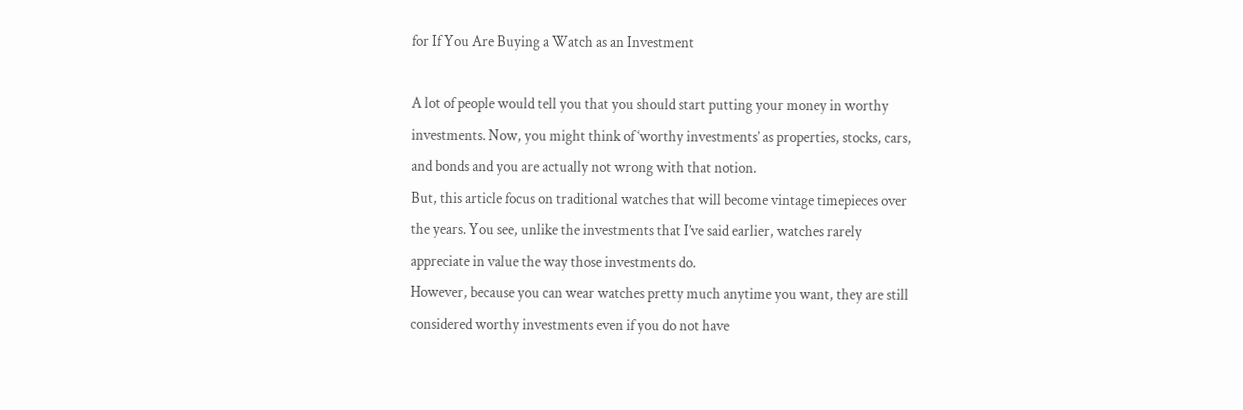for If You Are Buying a Watch as an Investment

A lot of people would tell you that you should start putting your money in worthy
investments. Now, you might think of ‘worthy investments’ as properties, stocks, cars,
and bonds and you are actually not wrong with that notion.
But, this article focus on traditional watches that will become vintage timepieces over
the years. You see, unlike the investments that I’ve said earlier, watches rarely
appreciate in value the way those investments do.
However, because you can wear watches pretty much anytime you want, they are still
considered worthy investments even if you do not have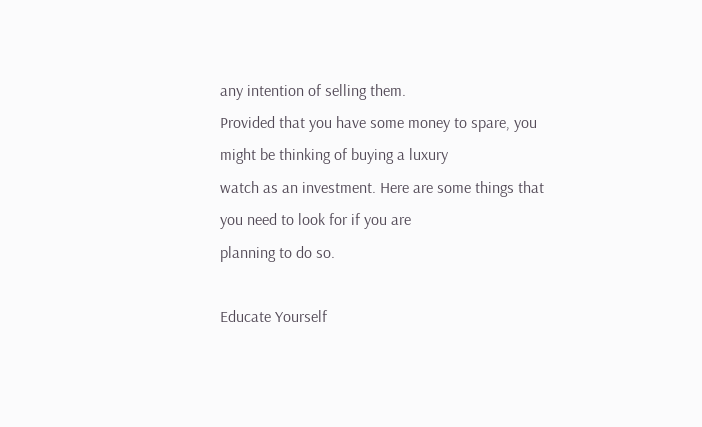any intention of selling them.
Provided that you have some money to spare, you might be thinking of buying a luxury
watch as an investment. Here are some things that you need to look for if you are
planning to do so.

Educate Yourself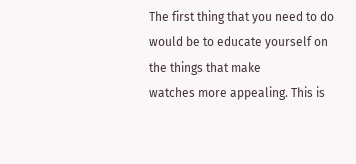The first thing that you need to do would be to educate yourself on the things that make
watches more appealing. This is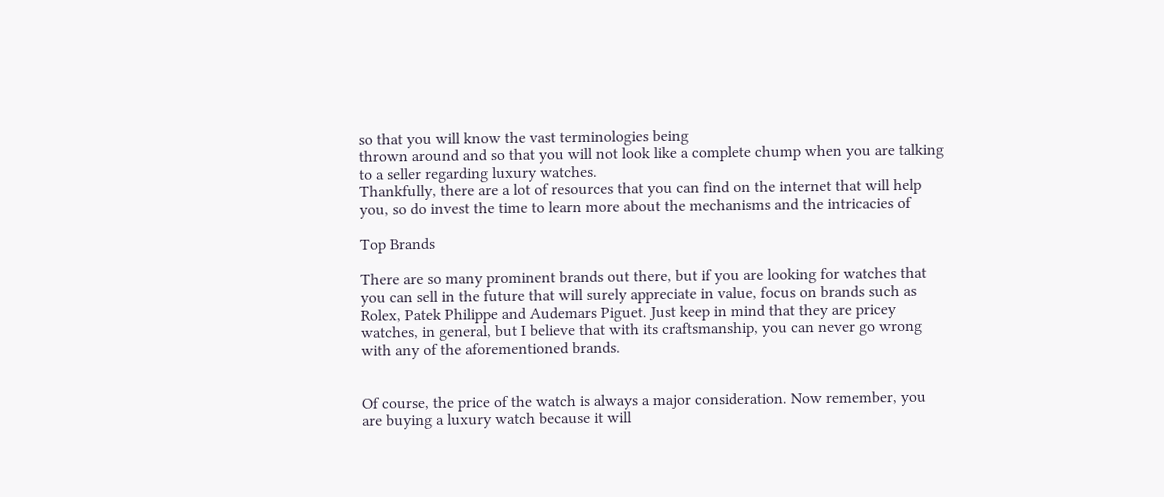so that you will know the vast terminologies being
thrown around and so that you will not look like a complete chump when you are talking
to a seller regarding luxury watches.
Thankfully, there are a lot of resources that you can find on the internet that will help
you, so do invest the time to learn more about the mechanisms and the intricacies of

Top Brands

There are so many prominent brands out there, but if you are looking for watches that
you can sell in the future that will surely appreciate in value, focus on brands such as
Rolex, Patek Philippe and Audemars Piguet. Just keep in mind that they are pricey
watches, in general, but I believe that with its craftsmanship, you can never go wrong
with any of the aforementioned brands.


Of course, the price of the watch is always a major consideration. Now remember, you
are buying a luxury watch because it will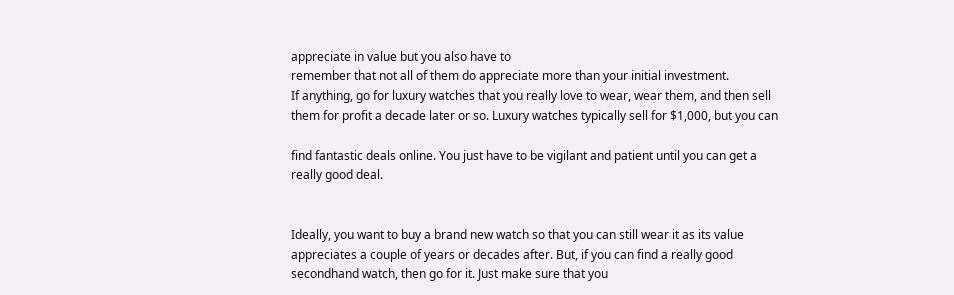appreciate in value but you also have to
remember that not all of them do appreciate more than your initial investment.
If anything, go for luxury watches that you really love to wear, wear them, and then sell
them for profit a decade later or so. Luxury watches typically sell for $1,000, but you can

find fantastic deals online. You just have to be vigilant and patient until you can get a
really good deal.


Ideally, you want to buy a brand new watch so that you can still wear it as its value
appreciates a couple of years or decades after. But, if you can find a really good
secondhand watch, then go for it. Just make sure that you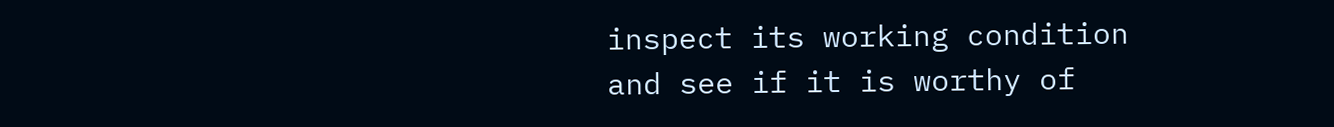inspect its working condition
and see if it is worthy of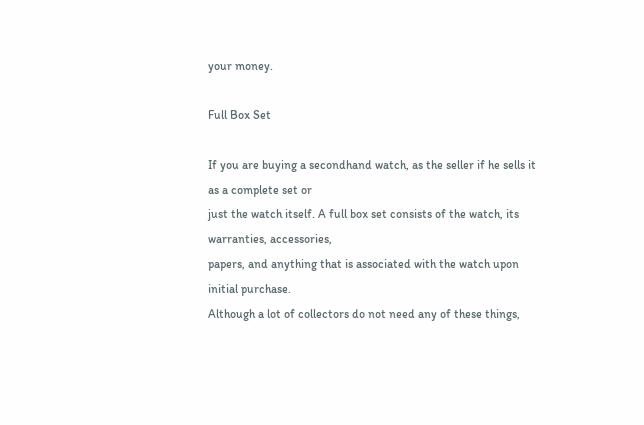your money.

Full Box Set

If you are buying a secondhand watch, as the seller if he sells it as a complete set or
just the watch itself. A full box set consists of the watch, its warranties, accessories,
papers, and anything that is associated with the watch upon initial purchase.
Although a lot of collectors do not need any of these things,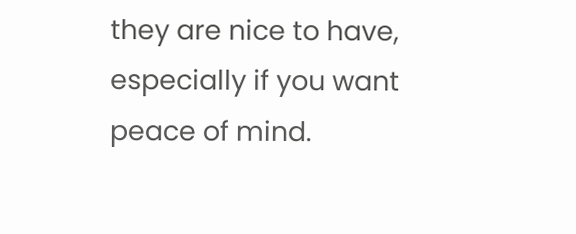they are nice to have,
especially if you want peace of mind.